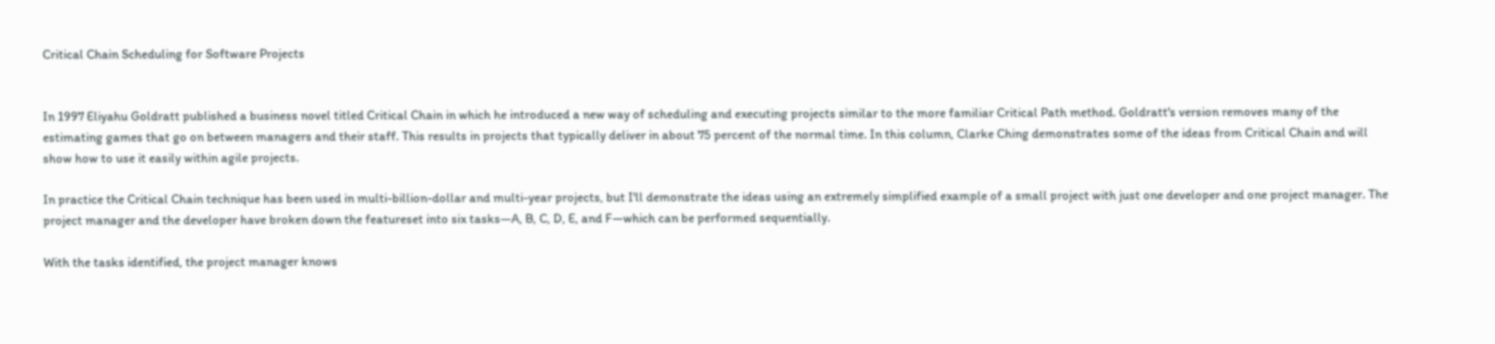Critical Chain Scheduling for Software Projects


In 1997 Eliyahu Goldratt published a business novel titled Critical Chain in which he introduced a new way of scheduling and executing projects similar to the more familiar Critical Path method. Goldratt's version removes many of the estimating games that go on between managers and their staff. This results in projects that typically deliver in about 75 percent of the normal time. In this column, Clarke Ching demonstrates some of the ideas from Critical Chain and will show how to use it easily within agile projects.

In practice the Critical Chain technique has been used in multi-billion-dollar and multi-year projects, but I'll demonstrate the ideas using an extremely simplified example of a small project with just one developer and one project manager. The project manager and the developer have broken down the featureset into six tasks—A, B, C, D, E, and F—which can be performed sequentially.

With the tasks identified, the project manager knows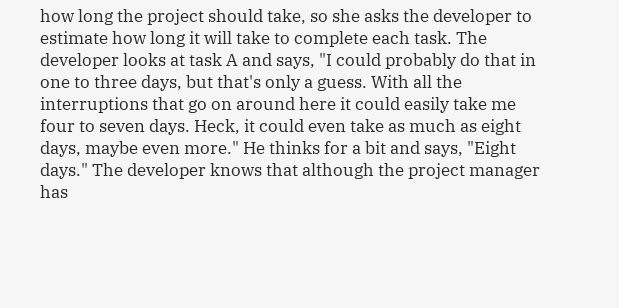how long the project should take, so she asks the developer to estimate how long it will take to complete each task. The developer looks at task A and says, "I could probably do that in one to three days, but that's only a guess. With all the interruptions that go on around here it could easily take me four to seven days. Heck, it could even take as much as eight days, maybe even more." He thinks for a bit and says, "Eight days." The developer knows that although the project manager has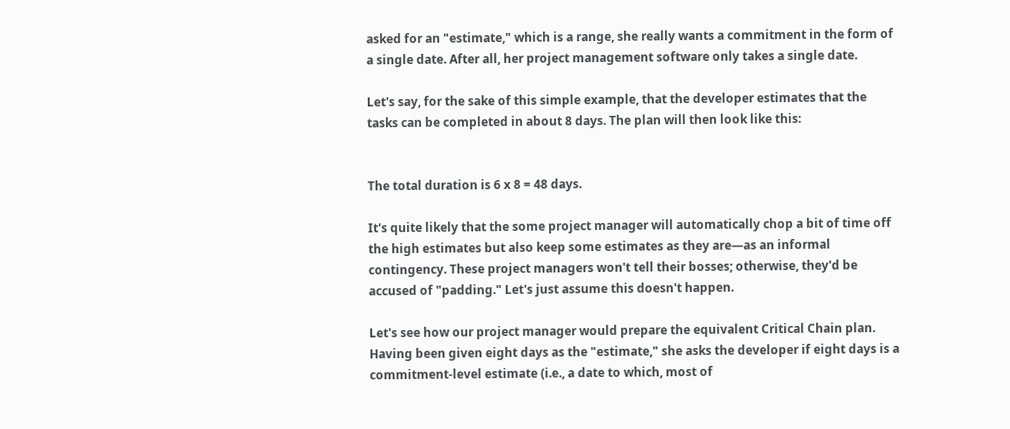asked for an "estimate," which is a range, she really wants a commitment in the form of a single date. After all, her project management software only takes a single date.

Let's say, for the sake of this simple example, that the developer estimates that the tasks can be completed in about 8 days. The plan will then look like this:


The total duration is 6 x 8 = 48 days.

It's quite likely that the some project manager will automatically chop a bit of time off the high estimates but also keep some estimates as they are—as an informal contingency. These project managers won't tell their bosses; otherwise, they'd be accused of "padding." Let's just assume this doesn't happen.

Let's see how our project manager would prepare the equivalent Critical Chain plan. Having been given eight days as the "estimate," she asks the developer if eight days is a commitment-level estimate (i.e., a date to which, most of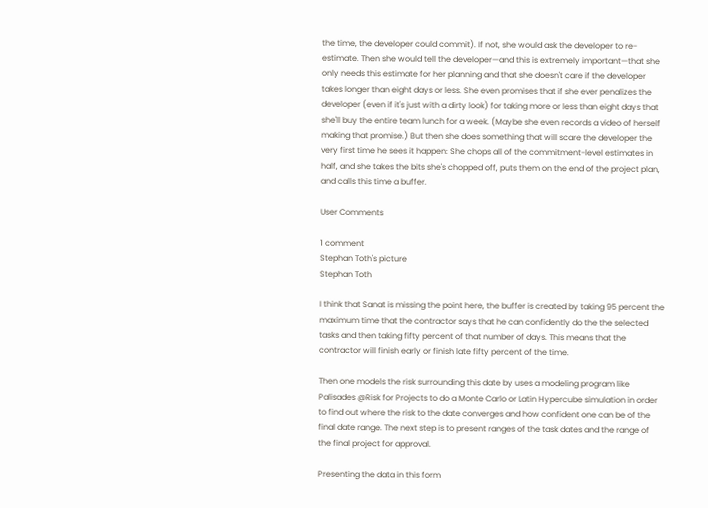the time, the developer could commit). If not, she would ask the developer to re-estimate. Then she would tell the developer—and this is extremely important—that she only needs this estimate for her planning and that she doesn't care if the developer takes longer than eight days or less. She even promises that if she ever penalizes the developer (even if it's just with a dirty look) for taking more or less than eight days that she'll buy the entire team lunch for a week. (Maybe she even records a video of herself making that promise.) But then she does something that will scare the developer the very first time he sees it happen: She chops all of the commitment-level estimates in half, and she takes the bits she's chopped off, puts them on the end of the project plan, and calls this time a buffer.

User Comments

1 comment
Stephan Toth's picture
Stephan Toth

I think that Sanat is missing the point here, the buffer is created by taking 95 percent the maximum time that the contractor says that he can confidently do the the selected tasks and then taking fifty percent of that number of days. This means that the contractor will finish early or finish late fifty percent of the time.

Then one models the risk surrounding this date by uses a modeling program like Palisades @Risk for Projects to do a Monte Carlo or Latin Hypercube simulation in order to find out where the risk to the date converges and how confident one can be of the final date range. The next step is to present ranges of the task dates and the range of the final project for approval.

Presenting the data in this form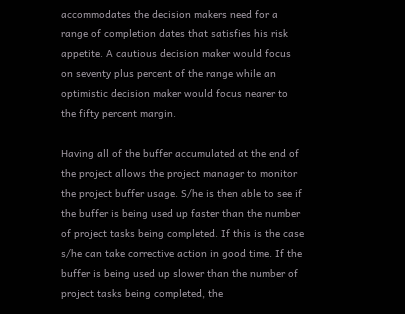accommodates the decision makers need for a range of completion dates that satisfies his risk appetite. A cautious decision maker would focus on seventy plus percent of the range while an optimistic decision maker would focus nearer to the fifty percent margin.

Having all of the buffer accumulated at the end of the project allows the project manager to monitor the project buffer usage. S/he is then able to see if the buffer is being used up faster than the number of project tasks being completed. If this is the case s/he can take corrective action in good time. If the buffer is being used up slower than the number of project tasks being completed, the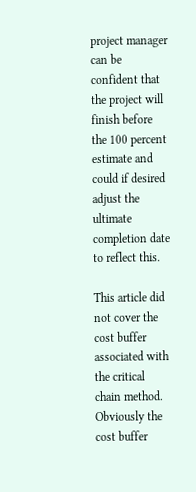project manager can be confident that the project will finish before the 100 percent estimate and could if desired adjust the ultimate completion date to reflect this.

This article did not cover the cost buffer associated with the critical chain method. Obviously the cost buffer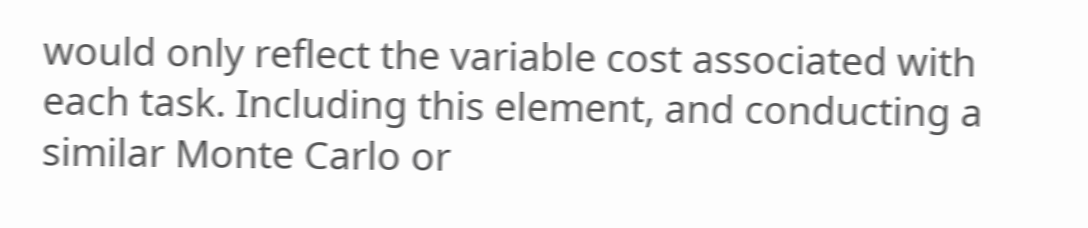would only reflect the variable cost associated with each task. Including this element, and conducting a similar Monte Carlo or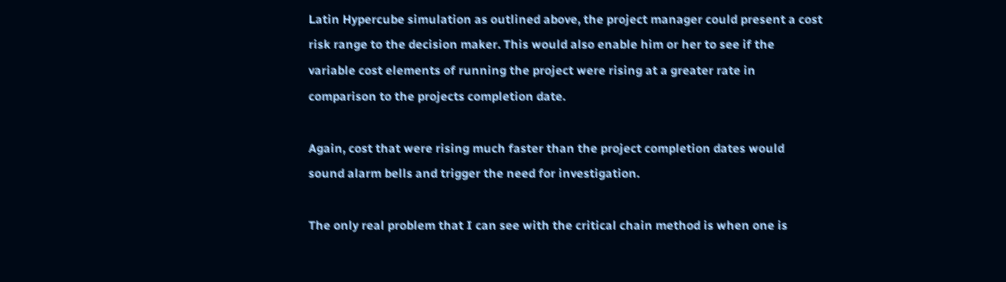Latin Hypercube simulation as outlined above, the project manager could present a cost risk range to the decision maker. This would also enable him or her to see if the variable cost elements of running the project were rising at a greater rate in comparison to the projects completion date.

Again, cost that were rising much faster than the project completion dates would sound alarm bells and trigger the need for investigation.

The only real problem that I can see with the critical chain method is when one is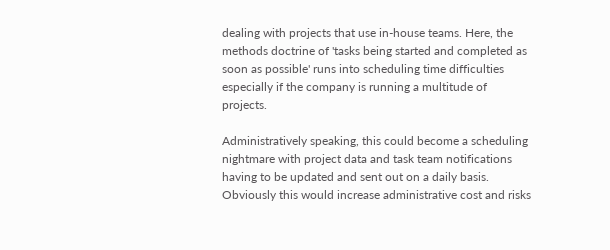dealing with projects that use in-house teams. Here, the methods doctrine of 'tasks being started and completed as soon as possible' runs into scheduling time difficulties especially if the company is running a multitude of projects.

Administratively speaking, this could become a scheduling nightmare with project data and task team notifications having to be updated and sent out on a daily basis. Obviously this would increase administrative cost and risks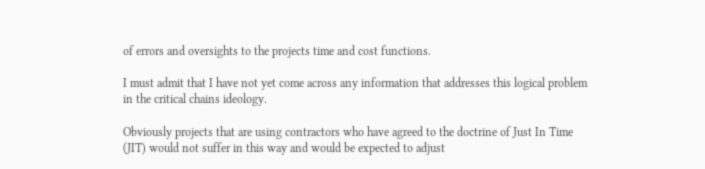of errors and oversights to the projects time and cost functions.

I must admit that I have not yet come across any information that addresses this logical problem in the critical chains ideology.

Obviously projects that are using contractors who have agreed to the doctrine of Just In Time (JIT) would not suffer in this way and would be expected to adjust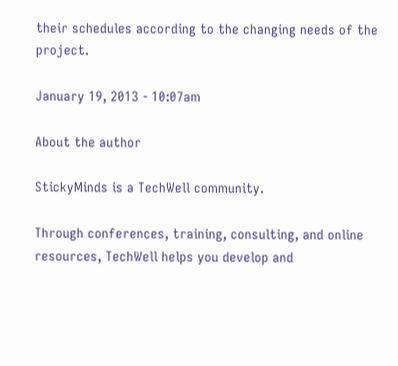their schedules according to the changing needs of the project.

January 19, 2013 - 10:07am

About the author

StickyMinds is a TechWell community.

Through conferences, training, consulting, and online resources, TechWell helps you develop and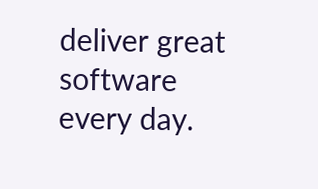deliver great software every day.